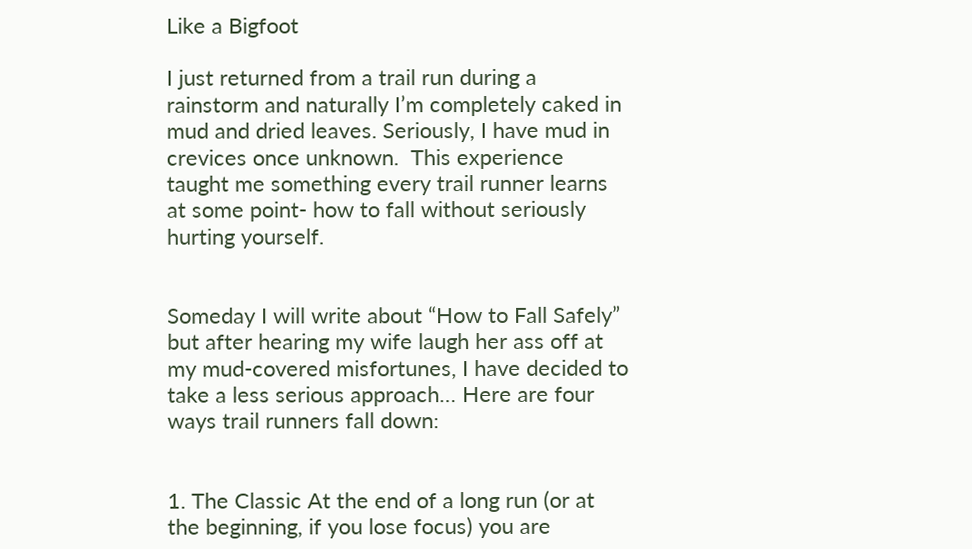Like a Bigfoot

I just returned from a trail run during a rainstorm and naturally I’m completely caked in mud and dried leaves. Seriously, I have mud in crevices once unknown.  This experience taught me something every trail runner learns at some point- how to fall without seriously hurting yourself.


Someday I will write about “How to Fall Safely” but after hearing my wife laugh her ass off at my mud-covered misfortunes, I have decided to take a less serious approach… Here are four ways trail runners fall down:


1. The Classic At the end of a long run (or at the beginning, if you lose focus) you are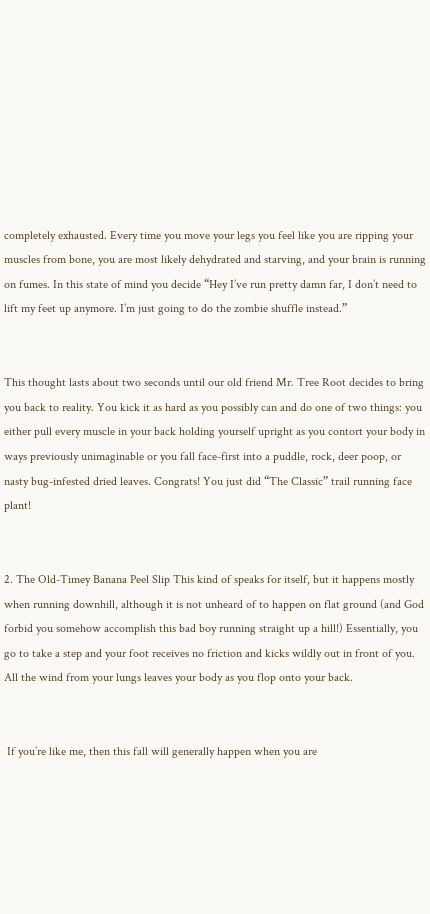completely exhausted. Every time you move your legs you feel like you are ripping your muscles from bone, you are most likely dehydrated and starving, and your brain is running on fumes. In this state of mind you decide “Hey I’ve run pretty damn far, I don’t need to lift my feet up anymore. I’m just going to do the zombie shuffle instead.”


This thought lasts about two seconds until our old friend Mr. Tree Root decides to bring you back to reality. You kick it as hard as you possibly can and do one of two things: you either pull every muscle in your back holding yourself upright as you contort your body in ways previously unimaginable or you fall face-first into a puddle, rock, deer poop, or nasty bug-infested dried leaves. Congrats! You just did “The Classic” trail running face plant!


2. The Old-Timey Banana Peel Slip This kind of speaks for itself, but it happens mostly when running downhill, although it is not unheard of to happen on flat ground (and God forbid you somehow accomplish this bad boy running straight up a hill!) Essentially, you go to take a step and your foot receives no friction and kicks wildly out in front of you. All the wind from your lungs leaves your body as you flop onto your back.


 If you’re like me, then this fall will generally happen when you are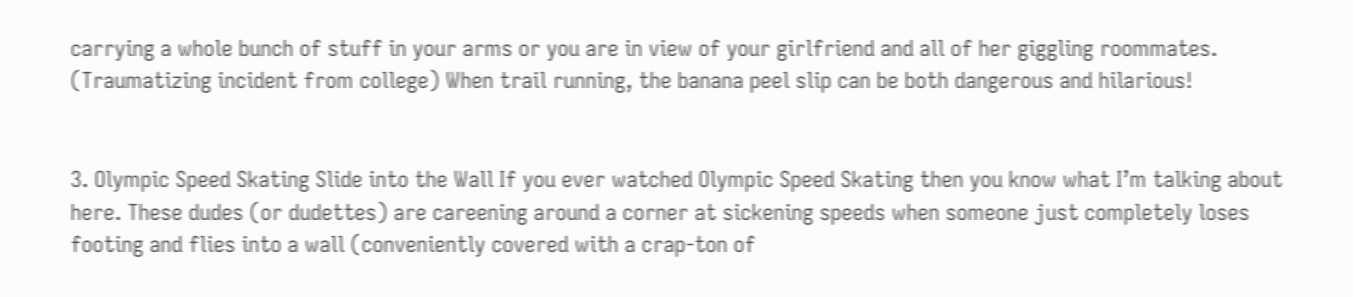carrying a whole bunch of stuff in your arms or you are in view of your girlfriend and all of her giggling roommates. (Traumatizing incident from college) When trail running, the banana peel slip can be both dangerous and hilarious!


3. Olympic Speed Skating Slide into the Wall If you ever watched Olympic Speed Skating then you know what I’m talking about here. These dudes (or dudettes) are careening around a corner at sickening speeds when someone just completely loses footing and flies into a wall (conveniently covered with a crap-ton of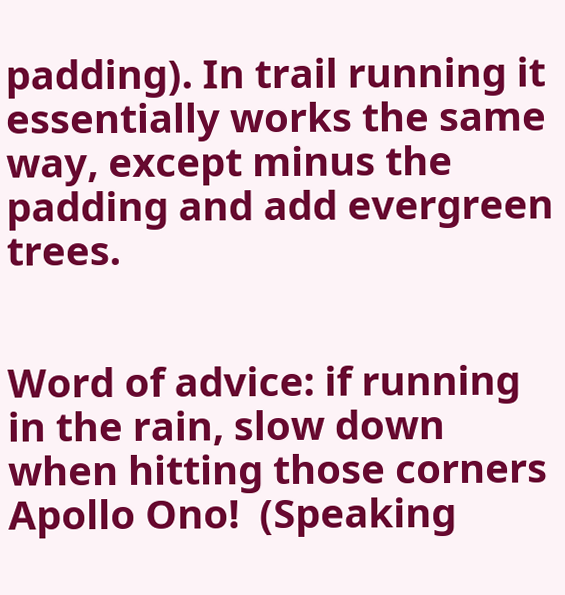padding). In trail running it essentially works the same way, except minus the padding and add evergreen trees.


Word of advice: if running in the rain, slow down when hitting those corners Apollo Ono!  (Speaking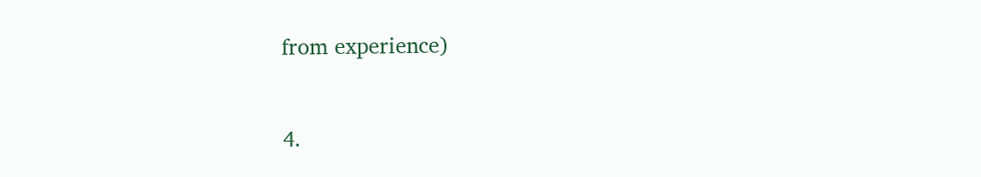from experience)


4.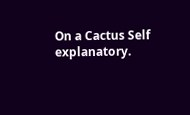On a Cactus Self explanatory.